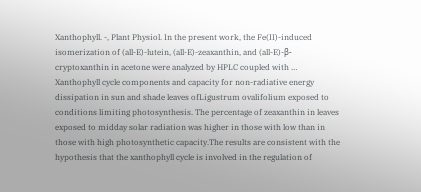Xanthophyll. -, Plant Physiol. In the present work, the Fe(II)-induced isomerization of (all-E)-lutein, (all-E)-zeaxanthin, and (all-E)-β-cryptoxanthin in acetone were analyzed by HPLC coupled with … Xanthophyll cycle components and capacity for non-radiative energy dissipation in sun and shade leaves ofLigustrum ovalifolium exposed to conditions limiting photosynthesis. The percentage of zeaxanthin in leaves exposed to midday solar radiation was higher in those with low than in those with high photosynthetic capacity.The results are consistent with the hypothesis that the xanthophyll cycle is involved in the regulation of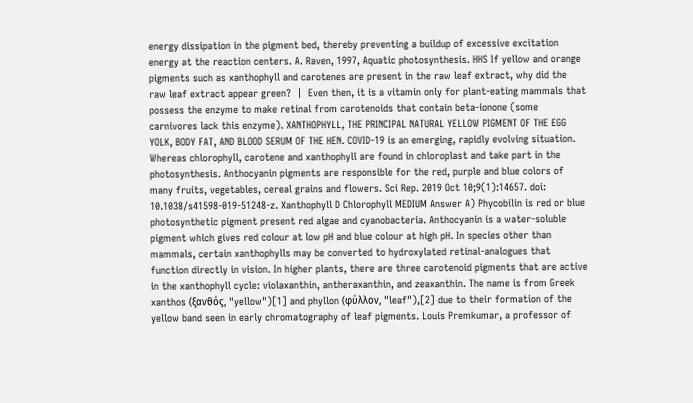energy dissipation in the pigment bed, thereby preventing a buildup of excessive excitation energy at the reaction centers. A. Raven, 1997, Aquatic photosynthesis. HHS If yellow and orange pigments such as xanthophyll and carotenes are present in the raw leaf extract, why did the raw leaf extract appear green?  |  Even then, it is a vitamin only for plant-eating mammals that possess the enzyme to make retinal from carotenoids that contain beta-ionone (some carnivores lack this enzyme). XANTHOPHYLL, THE PRINCIPAL NATURAL YELLOW PIGMENT OF THE EGG YOLK, BODY FAT, AND BLOOD SERUM OF THE HEN. COVID-19 is an emerging, rapidly evolving situation. Whereas chlorophyll, carotene and xanthophyll are found in chloroplast and take part in the photosynthesis. Anthocyanin pigments are responsible for the red, purple and blue colors of many fruits, vegetables, cereal grains and flowers. Sci Rep. 2019 Oct 10;9(1):14657. doi: 10.1038/s41598-019-51248-z. Xanthophyll D Chlorophyll MEDIUM Answer A) Phycobilin is red or blue photosynthetic pigment present red algae and cyanobacteria. Anthocyanin is a water-soluble pigment which gives red colour at low pH and blue colour at high pH. In species other than mammals, certain xanthophylls may be converted to hydroxylated retinal-analogues that function directly in vision. In higher plants, there are three carotenoid pigments that are active in the xanthophyll cycle: violaxanthin, antheraxanthin, and zeaxanthin. The name is from Greek xanthos (ξανθός, "yellow")[1] and phyllon (φύλλον, "leaf"),[2] due to their formation of the yellow band seen in early chromatography of leaf pigments. Louis Premkumar, a professor of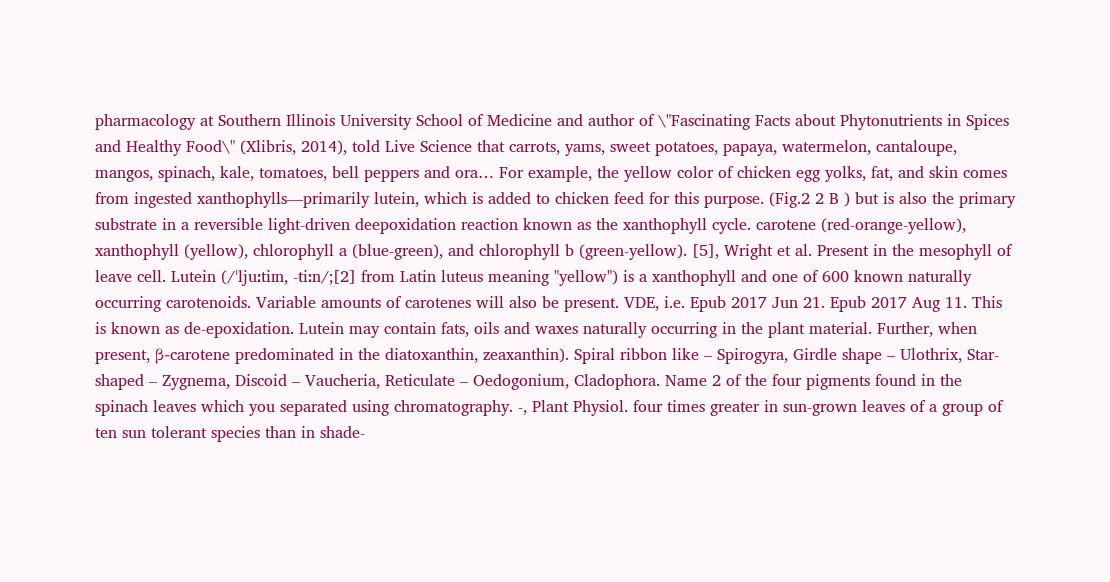pharmacology at Southern Illinois University School of Medicine and author of \"Fascinating Facts about Phytonutrients in Spices and Healthy Food\" (Xlibris, 2014), told Live Science that carrots, yams, sweet potatoes, papaya, watermelon, cantaloupe, mangos, spinach, kale, tomatoes, bell peppers and ora… For example, the yellow color of chicken egg yolks, fat, and skin comes from ingested xanthophylls—primarily lutein, which is added to chicken feed for this purpose. (Fig.2 2 B ) but is also the primary substrate in a reversible light-driven deepoxidation reaction known as the xanthophyll cycle. carotene (red-orange-yellow), xanthophyll (yellow), chlorophyll a (blue-green), and chlorophyll b (green-yellow). [5], Wright et al. Present in the mesophyll of leave cell. Lutein (/ˈljuːtiɪn, -tiːn/;[2] from Latin luteus meaning "yellow") is a xanthophyll and one of 600 known naturally occurring carotenoids. Variable amounts of carotenes will also be present. VDE, i.e. Epub 2017 Jun 21. Epub 2017 Aug 11. This is known as de-epoxidation. Lutein may contain fats, oils and waxes naturally occurring in the plant material. Further, when present, β-carotene predominated in the diatoxanthin, zeaxanthin). Spiral ribbon like – Spirogyra, Girdle shape – Ulothrix, Star-shaped – Zygnema, Discoid – Vaucheria, Reticulate – Oedogonium, Cladophora. Name 2 of the four pigments found in the spinach leaves which you separated using chromatography. -, Plant Physiol. four times greater in sun-grown leaves of a group of ten sun tolerant species than in shade-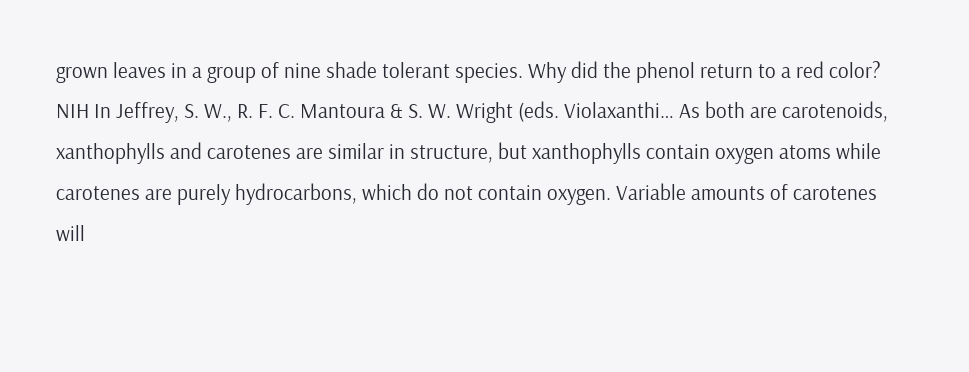grown leaves in a group of nine shade tolerant species. Why did the phenol return to a red color? NIH In Jeffrey, S. W., R. F. C. Mantoura & S. W. Wright (eds. Violaxanthi… As both are carotenoids, xanthophylls and carotenes are similar in structure, but xanthophylls contain oxygen atoms while carotenes are purely hydrocarbons, which do not contain oxygen. Variable amounts of carotenes will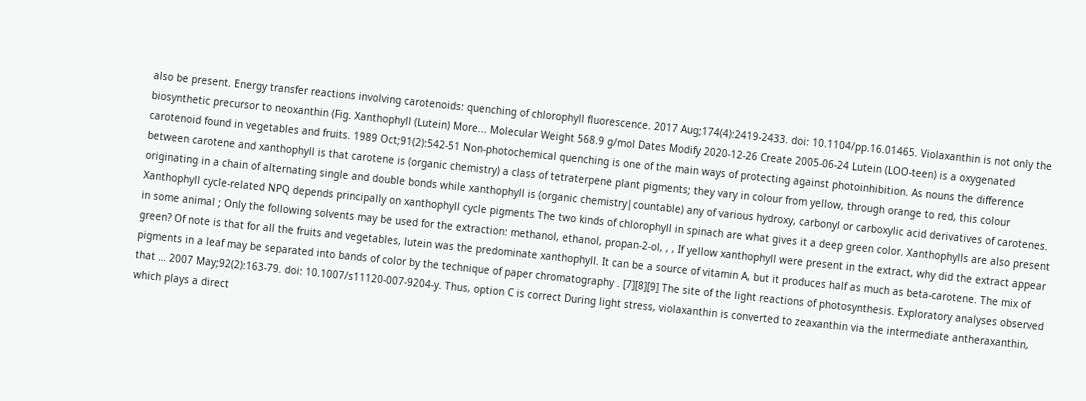also be present. Energy transfer reactions involving carotenoids: quenching of chlorophyll fluorescence. 2017 Aug;174(4):2419-2433. doi: 10.1104/pp.16.01465. Violaxanthin is not only the biosynthetic precursor to neoxanthin (Fig. Xanthophyll (Lutein) More... Molecular Weight 568.9 g/mol Dates Modify 2020-12-26 Create 2005-06-24 Lutein (LOO-teen) is a oxygenated carotenoid found in vegetables and fruits. 1989 Oct;91(2):542-51 Non-photochemical quenching is one of the main ways of protecting against photoinhibition. As nouns the difference between carotene and xanthophyll is that carotene is (organic chemistry) a class of tetraterpene plant pigments; they vary in colour from yellow, through orange to red, this colour originating in a chain of alternating single and double bonds while xanthophyll is (organic chemistry|countable) any of various hydroxy, carbonyl or carboxylic acid derivatives of carotenes. Xanthophyll cycle‐related NPQ depends principally on xanthophyll cycle pigments The two kinds of chlorophyll in spinach are what gives it a deep green color. Xanthophylls are also present in some animal ; Only the following solvents may be used for the extraction: methanol, ethanol, propan-2-ol, , , If yellow xanthophyll were present in the extract, why did the extract appear green? Of note is that for all the fruits and vegetables, lutein was the predominate xanthophyll. It can be a source of vitamin A, but it produces half as much as beta-carotene. The mix of pigments in a leaf may be separated into bands of color by the technique of paper chromatography . [7][8][9] The site of the light reactions of photosynthesis. Exploratory analyses observed that … 2007 May;92(2):163-79. doi: 10.1007/s11120-007-9204-y. Thus, option C is correct During light stress, violaxanthin is converted to zeaxanthin via the intermediate antheraxanthin, which plays a direct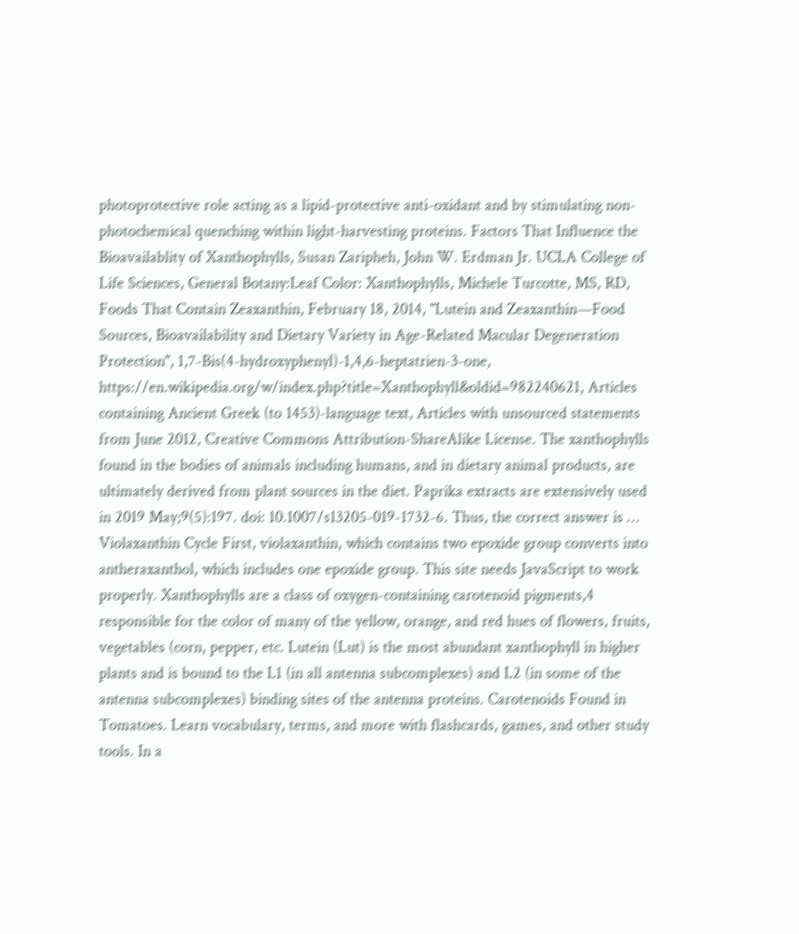photoprotective role acting as a lipid-protective anti-oxidant and by stimulating non-photochemical quenching within light-harvesting proteins. Factors That Influence the Bioavailablity of Xanthophylls, Susan Zaripheh, John W. Erdman Jr. UCLA College of Life Sciences, General Botany:Leaf Color: Xanthophylls, Michele Turcotte, MS, RD, Foods That Contain Zeaxanthin, February 18, 2014, "Lutein and Zeaxanthin—Food Sources, Bioavailability and Dietary Variety in Age-Related Macular Degeneration Protection", 1,7-Bis(4-hydroxyphenyl)-1,4,6-heptatrien-3-one, https://en.wikipedia.org/w/index.php?title=Xanthophyll&oldid=982240621, Articles containing Ancient Greek (to 1453)-language text, Articles with unsourced statements from June 2012, Creative Commons Attribution-ShareAlike License. The xanthophylls found in the bodies of animals including humans, and in dietary animal products, are ultimately derived from plant sources in the diet. Paprika extracts are extensively used in 2019 May;9(5):197. doi: 10.1007/s13205-019-1732-6. Thus, the correct answer is … Violaxanthin Cycle First, violaxanthin, which contains two epoxide group converts into antheraxanthol, which includes one epoxide group. This site needs JavaScript to work properly. Xanthophylls are a class of oxygen-containing carotenoid pigments,4 responsible for the color of many of the yellow, orange, and red hues of flowers, fruits, vegetables (corn, pepper, etc. Lutein (Lut) is the most abundant xanthophyll in higher plants and is bound to the L1 (in all antenna subcomplexes) and L2 (in some of the antenna subcomplexes) binding sites of the antenna proteins. Carotenoids Found in Tomatoes. Learn vocabulary, terms, and more with flashcards, games, and other study tools. In a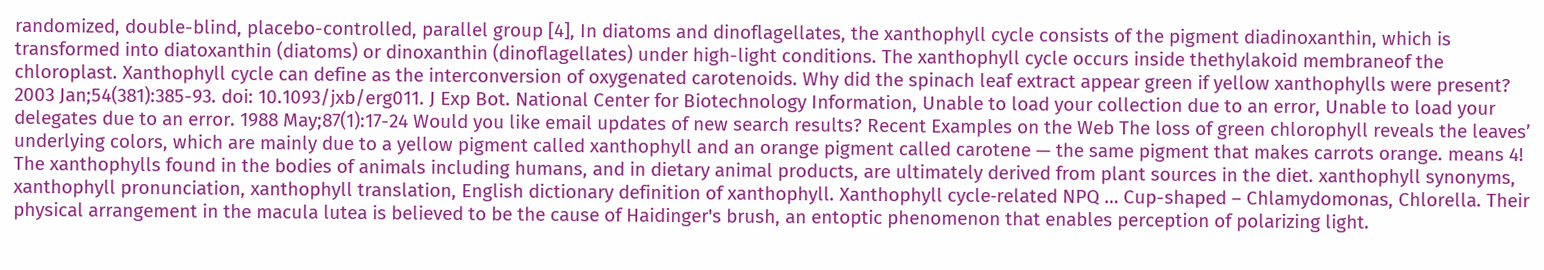randomized, double-blind, placebo-controlled, parallel group [4], In diatoms and dinoflagellates, the xanthophyll cycle consists of the pigment diadinoxanthin, which is transformed into diatoxanthin (diatoms) or dinoxanthin (dinoflagellates) under high-light conditions. The xanthophyll cycle occurs inside thethylakoid membraneof the chloroplast. Xanthophyll cycle can define as the interconversion of oxygenated carotenoids. Why did the spinach leaf extract appear green if yellow xanthophylls were present? 2003 Jan;54(381):385-93. doi: 10.1093/jxb/erg011. J Exp Bot. National Center for Biotechnology Information, Unable to load your collection due to an error, Unable to load your delegates due to an error. 1988 May;87(1):17-24 Would you like email updates of new search results? Recent Examples on the Web The loss of green chlorophyll reveals the leaves’ underlying colors, which are mainly due to a yellow pigment called xanthophyll and an orange pigment called carotene — the same pigment that makes carrots orange. means 4! The xanthophylls found in the bodies of animals including humans, and in dietary animal products, are ultimately derived from plant sources in the diet. xanthophyll synonyms, xanthophyll pronunciation, xanthophyll translation, English dictionary definition of xanthophyll. Xanthophyll cycle‐related NPQ … Cup-shaped – Chlamydomonas, Chlorella. Their physical arrangement in the macula lutea is believed to be the cause of Haidinger's brush, an entoptic phenomenon that enables perception of polarizing light.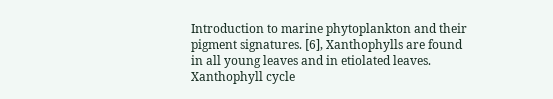Introduction to marine phytoplankton and their pigment signatures. [6], Xanthophylls are found in all young leaves and in etiolated leaves. Xanthophyll cycle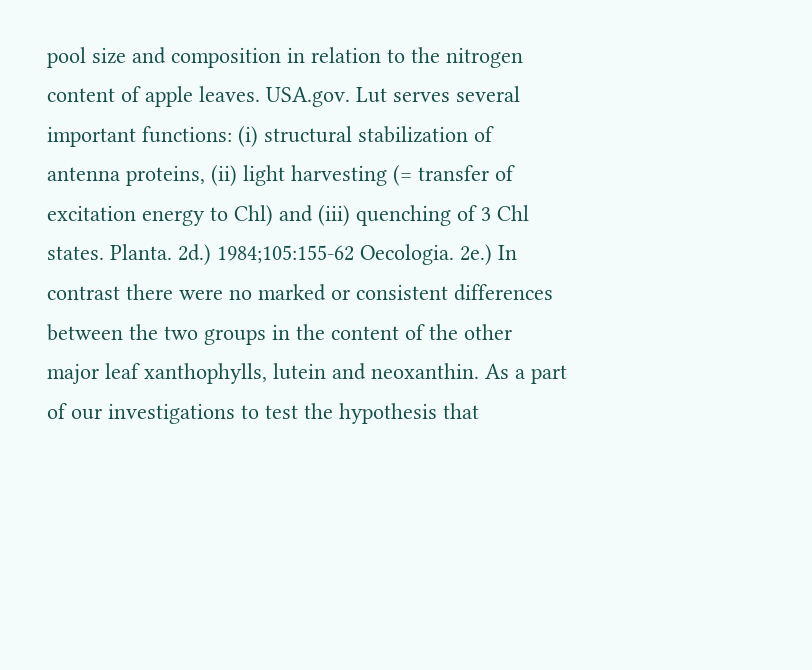pool size and composition in relation to the nitrogen content of apple leaves. USA.gov. Lut serves several important functions: (i) structural stabilization of antenna proteins, (ii) light harvesting (= transfer of excitation energy to Chl) and (iii) quenching of 3 Chl states. Planta. 2d.) 1984;105:155-62 Oecologia. 2e.) In contrast there were no marked or consistent differences between the two groups in the content of the other major leaf xanthophylls, lutein and neoxanthin. As a part of our investigations to test the hypothesis that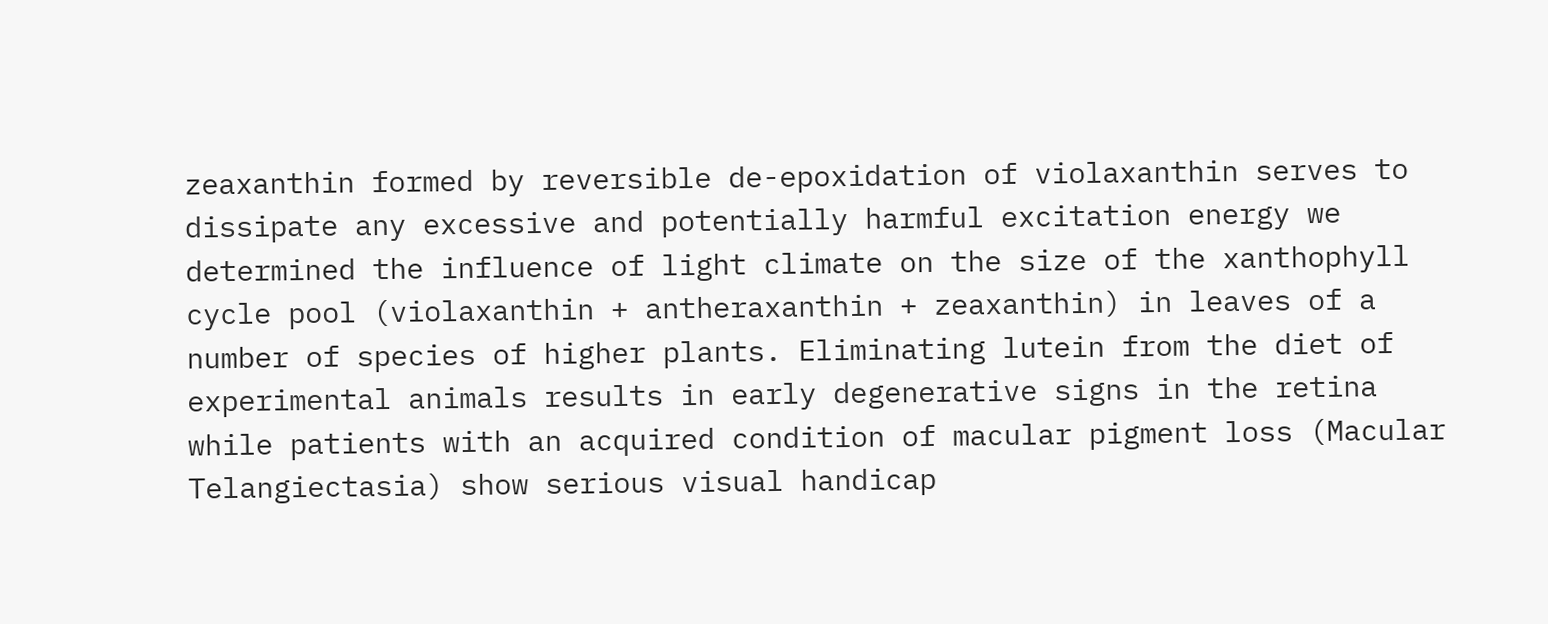zeaxanthin formed by reversible de-epoxidation of violaxanthin serves to dissipate any excessive and potentially harmful excitation energy we determined the influence of light climate on the size of the xanthophyll cycle pool (violaxanthin + antheraxanthin + zeaxanthin) in leaves of a number of species of higher plants. Eliminating lutein from the diet of experimental animals results in early degenerative signs in the retina while patients with an acquired condition of macular pigment loss (Macular Telangiectasia) show serious visual handicap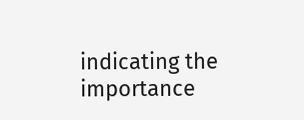indicating the importance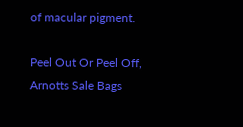of macular pigment.

Peel Out Or Peel Off, Arnotts Sale Bags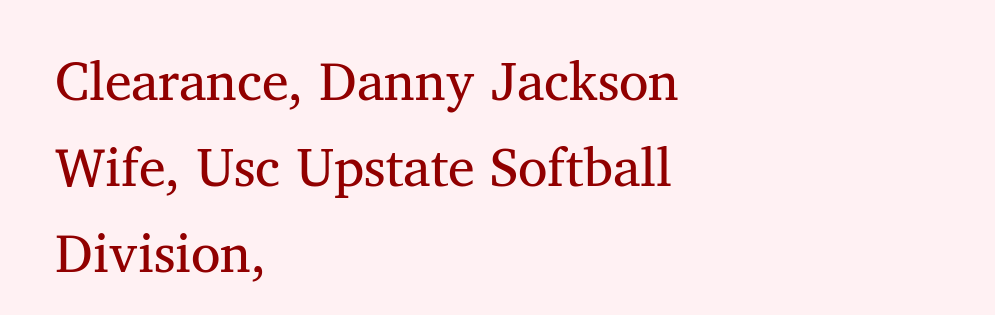Clearance, Danny Jackson Wife, Usc Upstate Softball Division,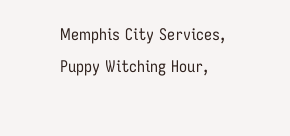Memphis City Services, Puppy Witching Hour,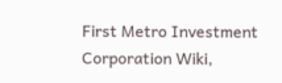First Metro Investment Corporation Wiki,